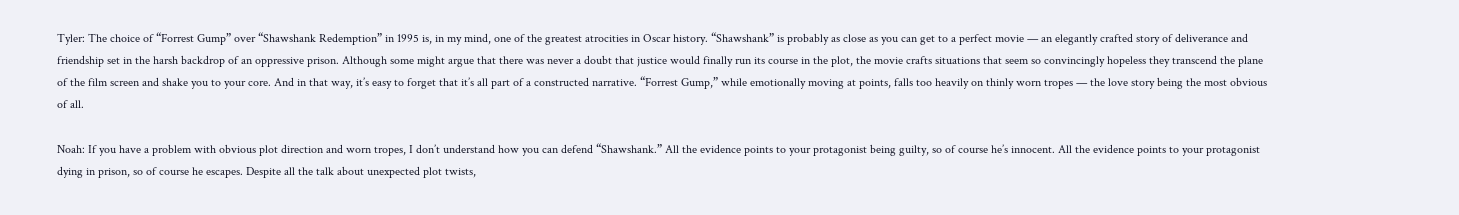Tyler: The choice of “Forrest Gump” over “Shawshank Redemption” in 1995 is, in my mind, one of the greatest atrocities in Oscar history. “Shawshank” is probably as close as you can get to a perfect movie — an elegantly crafted story of deliverance and friendship set in the harsh backdrop of an oppressive prison. Although some might argue that there was never a doubt that justice would finally run its course in the plot, the movie crafts situations that seem so convincingly hopeless they transcend the plane of the film screen and shake you to your core. And in that way, it’s easy to forget that it’s all part of a constructed narrative. “Forrest Gump,” while emotionally moving at points, falls too heavily on thinly worn tropes — the love story being the most obvious of all.

Noah: If you have a problem with obvious plot direction and worn tropes, I don’t understand how you can defend “Shawshank.” All the evidence points to your protagonist being guilty, so of course he’s innocent. All the evidence points to your protagonist dying in prison, so of course he escapes. Despite all the talk about unexpected plot twists,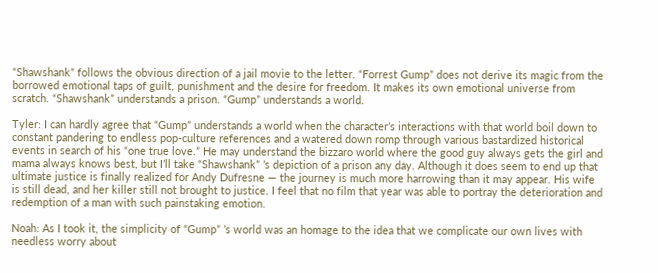“Shawshank” follows the obvious direction of a jail movie to the letter. “Forrest Gump” does not derive its magic from the borrowed emotional taps of guilt, punishment and the desire for freedom. It makes its own emotional universe from scratch. “Shawshank” understands a prison. “Gump” understands a world.

Tyler: I can hardly agree that “Gump” understands a world when the character’s interactions with that world boil down to constant pandering to endless pop-culture references and a watered down romp through various bastardized historical events in search of his “one true love.” He may understand the bizzaro world where the good guy always gets the girl and mama always knows best, but I’ll take “Shawshank” ’s depiction of a prison any day. Although it does seem to end up that ultimate justice is finally realized for Andy Dufresne — the journey is much more harrowing than it may appear. His wife is still dead, and her killer still not brought to justice. I feel that no film that year was able to portray the deterioration and redemption of a man with such painstaking emotion.

Noah: As I took it, the simplicity of “Gump” ’s world was an homage to the idea that we complicate our own lives with needless worry about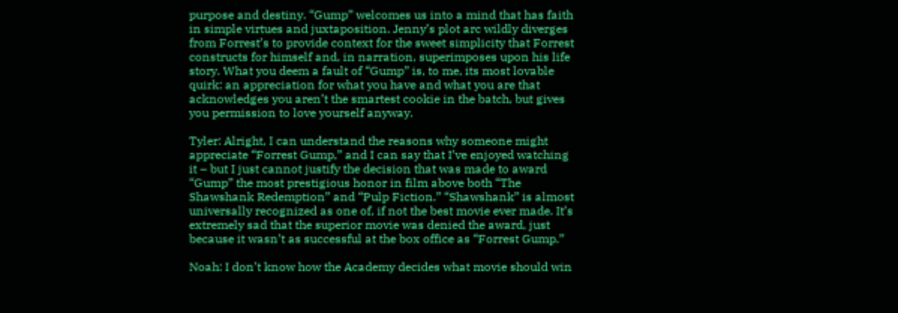purpose and destiny. “Gump” welcomes us into a mind that has faith in simple virtues and juxtaposition. Jenny’s plot arc wildly diverges from Forrest’s to provide context for the sweet simplicity that Forrest constructs for himself and, in narration, superimposes upon his life story. What you deem a fault of “Gump” is, to me, its most lovable quirk: an appreciation for what you have and what you are that acknowledges you aren’t the smartest cookie in the batch, but gives you permission to love yourself anyway.

Tyler: Alright, I can understand the reasons why someone might appreciate “Forrest Gump,” and I can say that I’ve enjoyed watching it – but I just cannot justify the decision that was made to award “Gump” the most prestigious honor in film above both “The Shawshank Redemption” and “Pulp Fiction.” “Shawshank” is almost universally recognized as one of, if not the best movie ever made. It’s extremely sad that the superior movie was denied the award, just because it wasn’t as successful at the box office as “Forrest Gump.”

Noah: I don’t know how the Academy decides what movie should win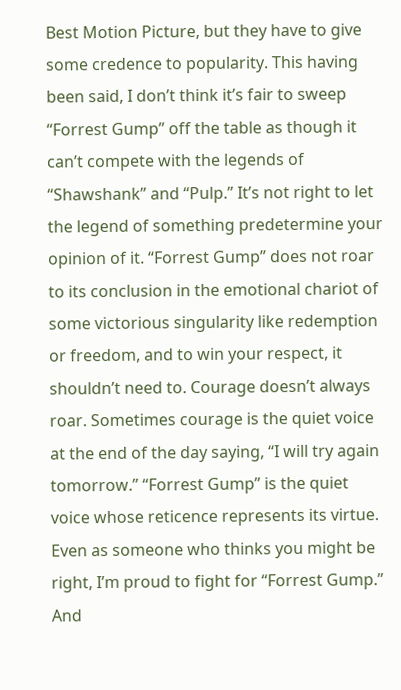Best Motion Picture, but they have to give some credence to popularity. This having been said, I don’t think it’s fair to sweep “Forrest Gump” off the table as though it can’t compete with the legends of “Shawshank” and “Pulp.” It’s not right to let the legend of something predetermine your opinion of it. “Forrest Gump” does not roar to its conclusion in the emotional chariot of some victorious singularity like redemption or freedom, and to win your respect, it shouldn’t need to. Courage doesn’t always roar. Sometimes courage is the quiet voice at the end of the day saying, “I will try again tomorrow.” “Forrest Gump” is the quiet voice whose reticence represents its virtue. Even as someone who thinks you might be right, I’m proud to fight for “Forrest Gump.” And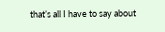that’s all I have to say about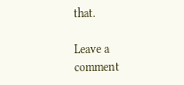that.

Leave a comment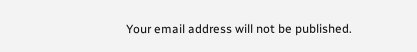Your email address will not be published.